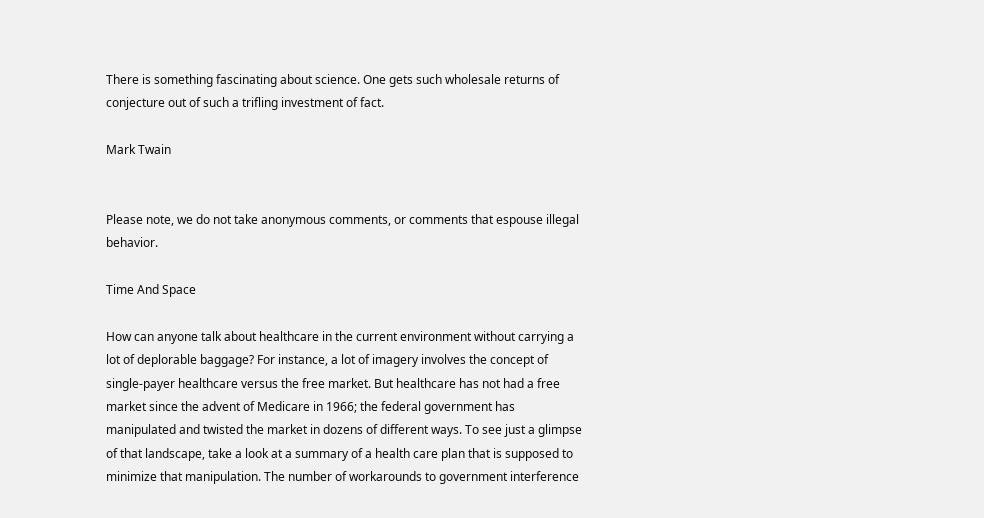There is something fascinating about science. One gets such wholesale returns of conjecture out of such a trifling investment of fact.

Mark Twain


Please note, we do not take anonymous comments, or comments that espouse illegal behavior.

Time And Space

How can anyone talk about healthcare in the current environment without carrying a lot of deplorable baggage? For instance, a lot of imagery involves the concept of single-payer healthcare versus the free market. But healthcare has not had a free market since the advent of Medicare in 1966; the federal government has manipulated and twisted the market in dozens of different ways. To see just a glimpse of that landscape, take a look at a summary of a health care plan that is supposed to minimize that manipulation. The number of workarounds to government interference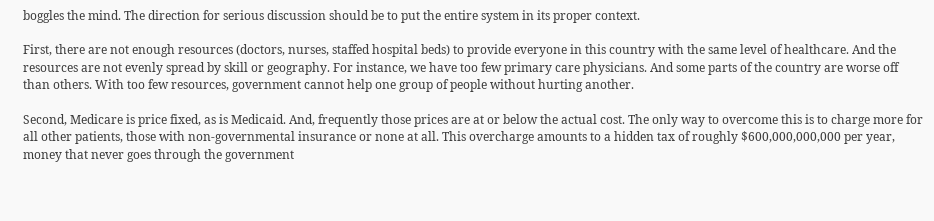boggles the mind. The direction for serious discussion should be to put the entire system in its proper context.

First, there are not enough resources (doctors, nurses, staffed hospital beds) to provide everyone in this country with the same level of healthcare. And the resources are not evenly spread by skill or geography. For instance, we have too few primary care physicians. And some parts of the country are worse off than others. With too few resources, government cannot help one group of people without hurting another.

Second, Medicare is price fixed, as is Medicaid. And, frequently those prices are at or below the actual cost. The only way to overcome this is to charge more for all other patients, those with non-governmental insurance or none at all. This overcharge amounts to a hidden tax of roughly $600,000,000,000 per year, money that never goes through the government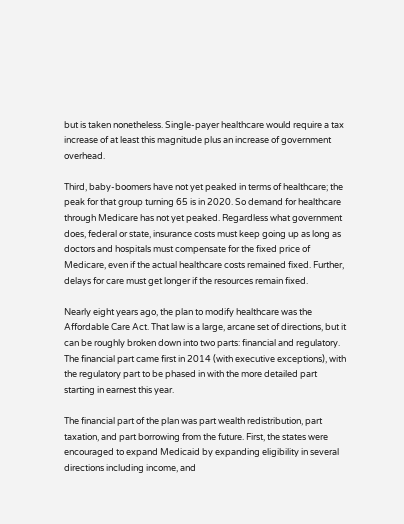but is taken nonetheless. Single-payer healthcare would require a tax increase of at least this magnitude plus an increase of government overhead.

Third, baby-boomers have not yet peaked in terms of healthcare; the peak for that group turning 65 is in 2020. So demand for healthcare through Medicare has not yet peaked. Regardless what government does, federal or state, insurance costs must keep going up as long as doctors and hospitals must compensate for the fixed price of Medicare, even if the actual healthcare costs remained fixed. Further, delays for care must get longer if the resources remain fixed.

Nearly eight years ago, the plan to modify healthcare was the Affordable Care Act. That law is a large, arcane set of directions, but it can be roughly broken down into two parts: financial and regulatory. The financial part came first in 2014 (with executive exceptions), with the regulatory part to be phased in with the more detailed part starting in earnest this year.

The financial part of the plan was part wealth redistribution, part taxation, and part borrowing from the future. First, the states were encouraged to expand Medicaid by expanding eligibility in several directions including income, and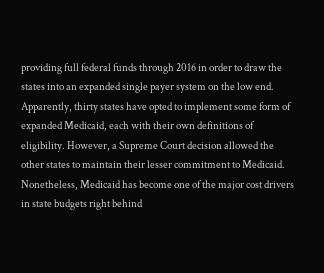providing full federal funds through 2016 in order to draw the states into an expanded single payer system on the low end. Apparently, thirty states have opted to implement some form of expanded Medicaid, each with their own definitions of eligibility. However, a Supreme Court decision allowed the other states to maintain their lesser commitment to Medicaid. Nonetheless, Medicaid has become one of the major cost drivers in state budgets right behind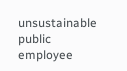unsustainable public employee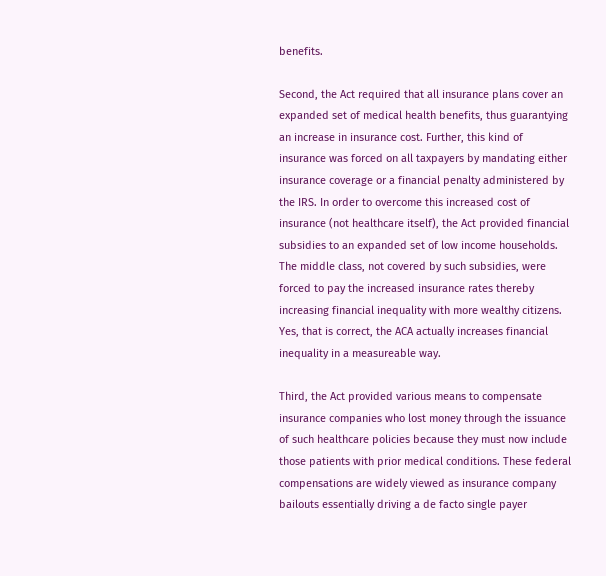benefits.

Second, the Act required that all insurance plans cover an expanded set of medical health benefits, thus guarantying an increase in insurance cost. Further, this kind of insurance was forced on all taxpayers by mandating either insurance coverage or a financial penalty administered by the IRS. In order to overcome this increased cost of insurance (not healthcare itself), the Act provided financial subsidies to an expanded set of low income households. The middle class, not covered by such subsidies, were forced to pay the increased insurance rates thereby increasing financial inequality with more wealthy citizens. Yes, that is correct, the ACA actually increases financial inequality in a measureable way.

Third, the Act provided various means to compensate insurance companies who lost money through the issuance of such healthcare policies because they must now include those patients with prior medical conditions. These federal compensations are widely viewed as insurance company bailouts essentially driving a de facto single payer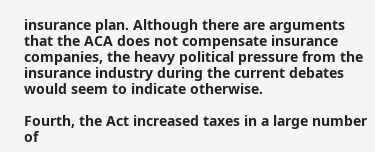insurance plan. Although there are arguments that the ACA does not compensate insurance companies, the heavy political pressure from the insurance industry during the current debates would seem to indicate otherwise.

Fourth, the Act increased taxes in a large number of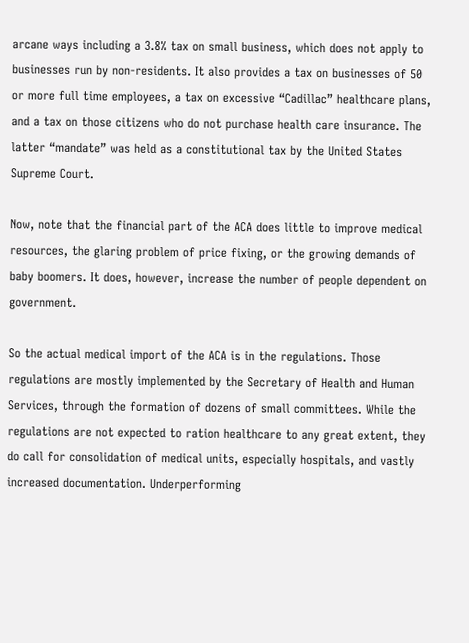arcane ways including a 3.8% tax on small business, which does not apply to businesses run by non-residents. It also provides a tax on businesses of 50 or more full time employees, a tax on excessive “Cadillac” healthcare plans, and a tax on those citizens who do not purchase health care insurance. The latter “mandate” was held as a constitutional tax by the United States Supreme Court.

Now, note that the financial part of the ACA does little to improve medical resources, the glaring problem of price fixing, or the growing demands of baby boomers. It does, however, increase the number of people dependent on government.

So the actual medical import of the ACA is in the regulations. Those regulations are mostly implemented by the Secretary of Health and Human Services, through the formation of dozens of small committees. While the regulations are not expected to ration healthcare to any great extent, they do call for consolidation of medical units, especially hospitals, and vastly increased documentation. Underperforming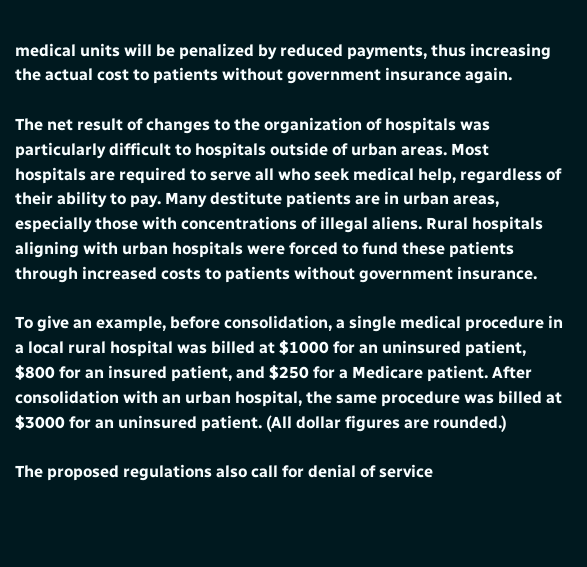medical units will be penalized by reduced payments, thus increasing the actual cost to patients without government insurance again.

The net result of changes to the organization of hospitals was particularly difficult to hospitals outside of urban areas. Most hospitals are required to serve all who seek medical help, regardless of their ability to pay. Many destitute patients are in urban areas, especially those with concentrations of illegal aliens. Rural hospitals aligning with urban hospitals were forced to fund these patients through increased costs to patients without government insurance.

To give an example, before consolidation, a single medical procedure in a local rural hospital was billed at $1000 for an uninsured patient, $800 for an insured patient, and $250 for a Medicare patient. After consolidation with an urban hospital, the same procedure was billed at $3000 for an uninsured patient. (All dollar figures are rounded.)

The proposed regulations also call for denial of service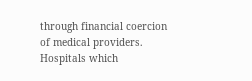through financial coercion of medical providers. Hospitals which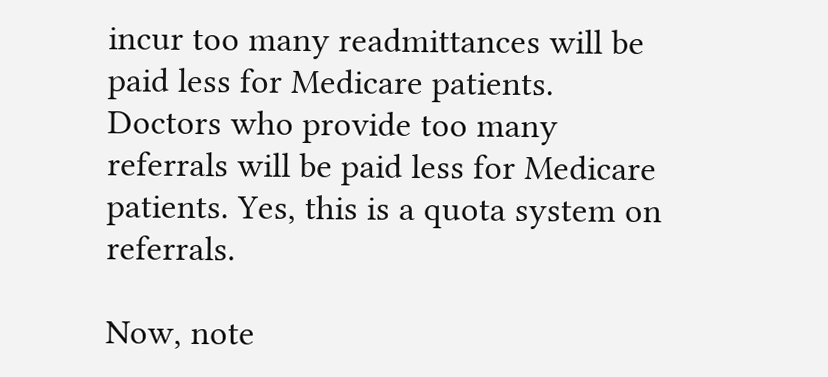incur too many readmittances will be paid less for Medicare patients. Doctors who provide too many referrals will be paid less for Medicare patients. Yes, this is a quota system on referrals.

Now, note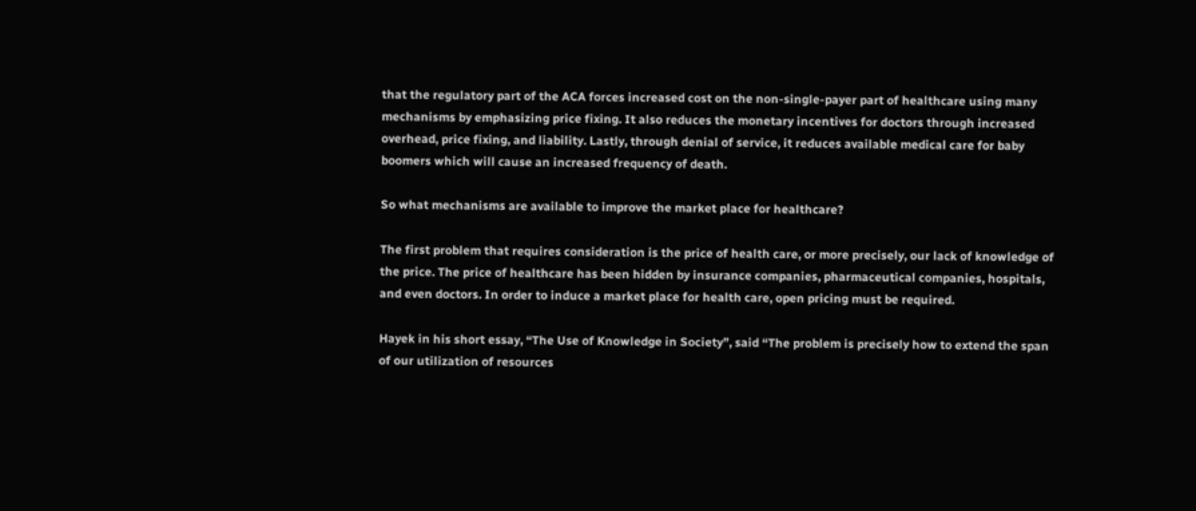that the regulatory part of the ACA forces increased cost on the non-single-payer part of healthcare using many mechanisms by emphasizing price fixing. It also reduces the monetary incentives for doctors through increased overhead, price fixing, and liability. Lastly, through denial of service, it reduces available medical care for baby boomers which will cause an increased frequency of death.

So what mechanisms are available to improve the market place for healthcare?

The first problem that requires consideration is the price of health care, or more precisely, our lack of knowledge of the price. The price of healthcare has been hidden by insurance companies, pharmaceutical companies, hospitals, and even doctors. In order to induce a market place for health care, open pricing must be required.

Hayek in his short essay, “The Use of Knowledge in Society”, said “The problem is precisely how to extend the span of our utilization of resources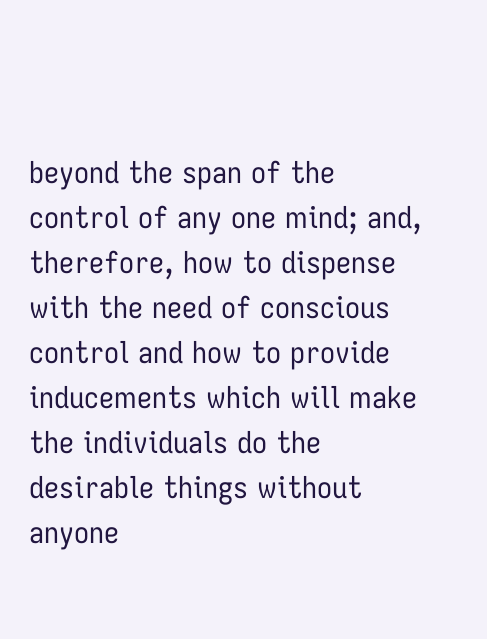beyond the span of the control of any one mind; and, therefore, how to dispense with the need of conscious control and how to provide inducements which will make the individuals do the desirable things without anyone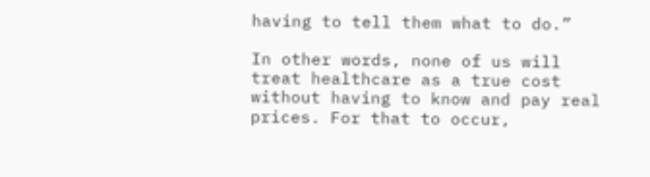having to tell them what to do.”

In other words, none of us will treat healthcare as a true cost without having to know and pay real prices. For that to occur,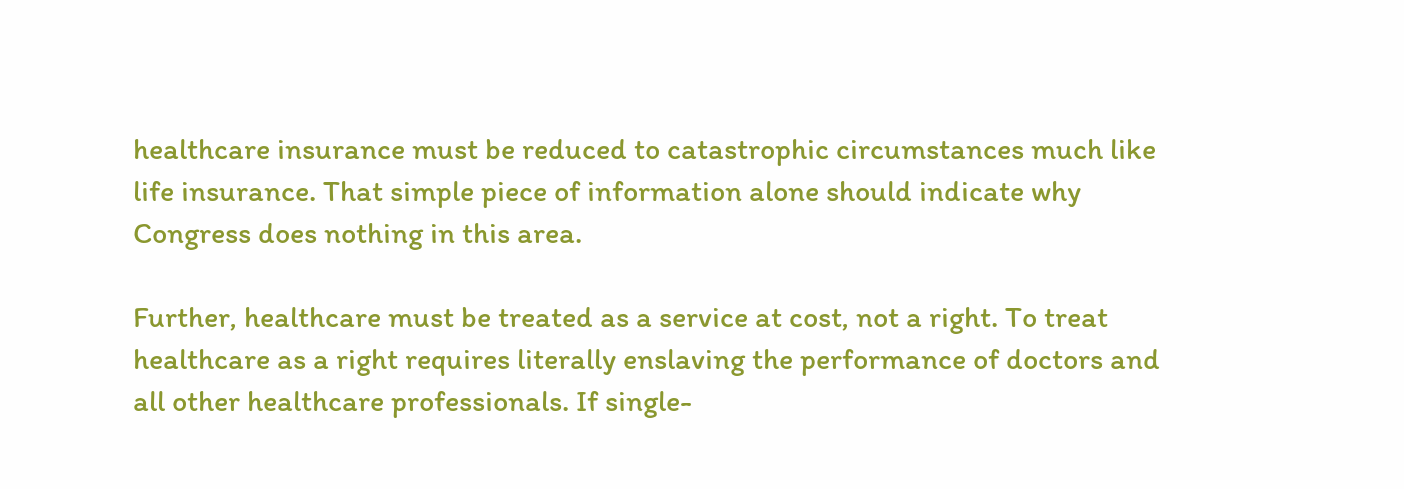healthcare insurance must be reduced to catastrophic circumstances much like life insurance. That simple piece of information alone should indicate why Congress does nothing in this area.

Further, healthcare must be treated as a service at cost, not a right. To treat healthcare as a right requires literally enslaving the performance of doctors and all other healthcare professionals. If single-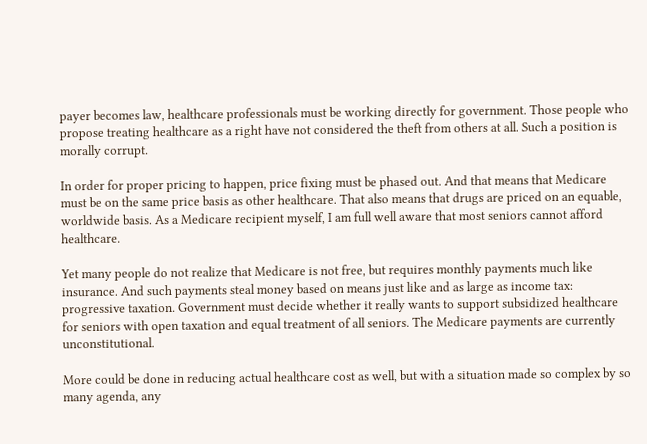payer becomes law, healthcare professionals must be working directly for government. Those people who propose treating healthcare as a right have not considered the theft from others at all. Such a position is morally corrupt.

In order for proper pricing to happen, price fixing must be phased out. And that means that Medicare must be on the same price basis as other healthcare. That also means that drugs are priced on an equable, worldwide basis. As a Medicare recipient myself, I am full well aware that most seniors cannot afford healthcare.

Yet many people do not realize that Medicare is not free, but requires monthly payments much like insurance. And such payments steal money based on means just like and as large as income tax: progressive taxation. Government must decide whether it really wants to support subsidized healthcare for seniors with open taxation and equal treatment of all seniors. The Medicare payments are currently unconstitutional.

More could be done in reducing actual healthcare cost as well, but with a situation made so complex by so many agenda, any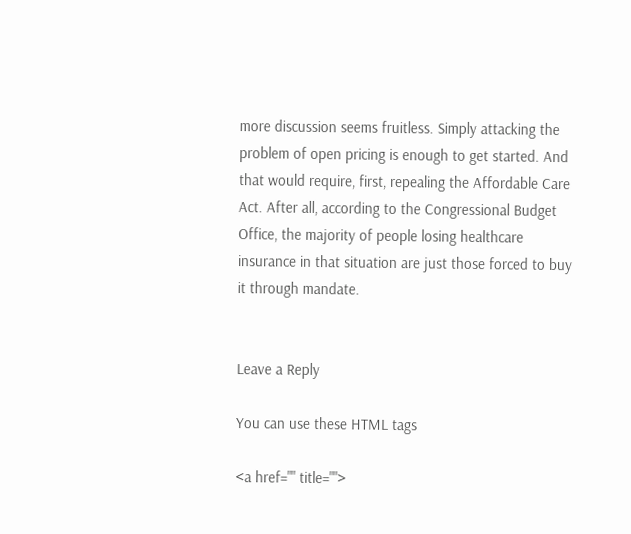more discussion seems fruitless. Simply attacking the problem of open pricing is enough to get started. And that would require, first, repealing the Affordable Care Act. After all, according to the Congressional Budget Office, the majority of people losing healthcare insurance in that situation are just those forced to buy it through mandate.


Leave a Reply

You can use these HTML tags

<a href="" title="">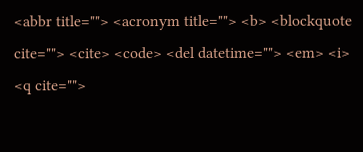<abbr title=""> <acronym title=""> <b> <blockquote cite=""> <cite> <code> <del datetime=""> <em> <i> <q cite="">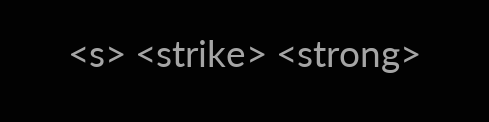<s> <strike> <strong>